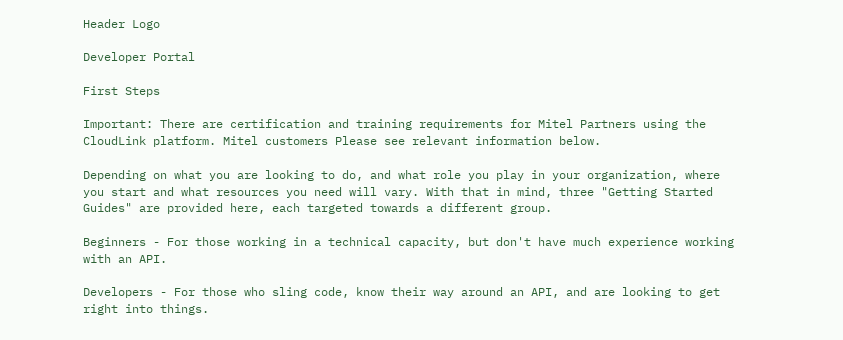Header Logo

Developer Portal

First Steps

Important: There are certification and training requirements for Mitel Partners using the CloudLink platform. Mitel customers Please see relevant information below.

Depending on what you are looking to do, and what role you play in your organization, where you start and what resources you need will vary. With that in mind, three "Getting Started Guides" are provided here, each targeted towards a different group.

Beginners - For those working in a technical capacity, but don't have much experience working with an API.

Developers - For those who sling code, know their way around an API, and are looking to get right into things.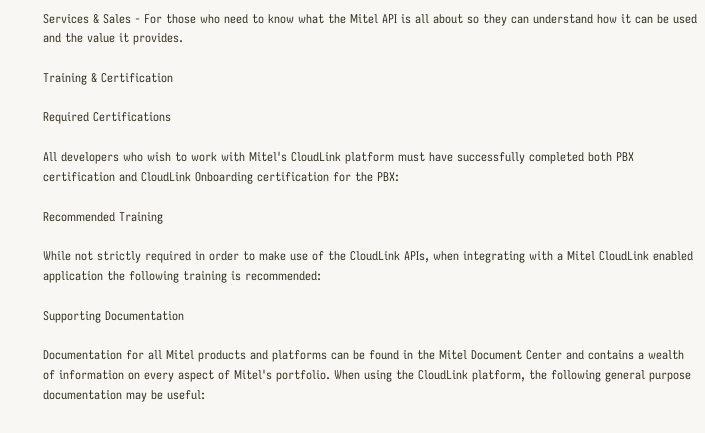Services & Sales - For those who need to know what the Mitel API is all about so they can understand how it can be used and the value it provides.

Training & Certification

Required Certifications

All developers who wish to work with Mitel's CloudLink platform must have successfully completed both PBX certification and CloudLink Onboarding certification for the PBX:

Recommended Training

While not strictly required in order to make use of the CloudLink APIs, when integrating with a Mitel CloudLink enabled application the following training is recommended:

Supporting Documentation

Documentation for all Mitel products and platforms can be found in the Mitel Document Center and contains a wealth of information on every aspect of Mitel's portfolio. When using the CloudLink platform, the following general purpose documentation may be useful: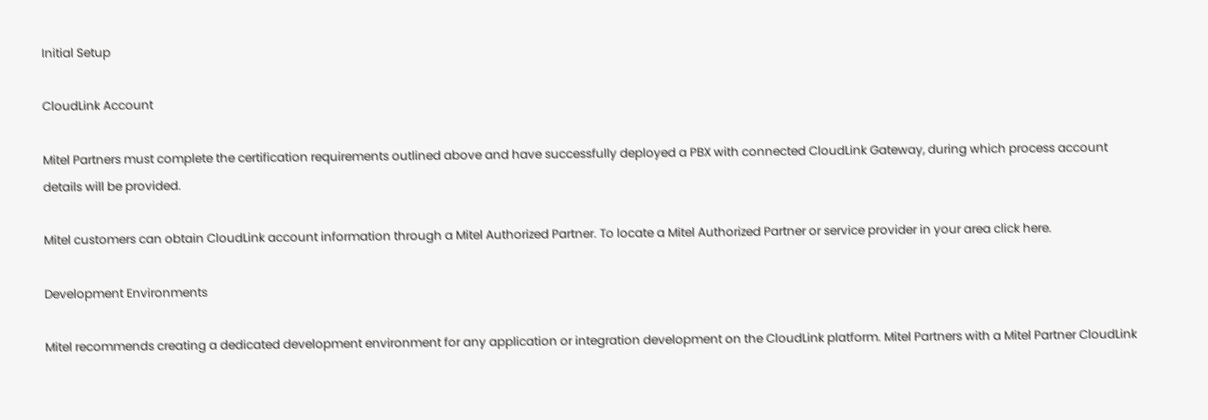Initial Setup

CloudLink Account

Mitel Partners must complete the certification requirements outlined above and have successfully deployed a PBX with connected CloudLink Gateway, during which process account details will be provided.

Mitel customers can obtain CloudLink account information through a Mitel Authorized Partner. To locate a Mitel Authorized Partner or service provider in your area click here.

Development Environments

Mitel recommends creating a dedicated development environment for any application or integration development on the CloudLink platform. Mitel Partners with a Mitel Partner CloudLink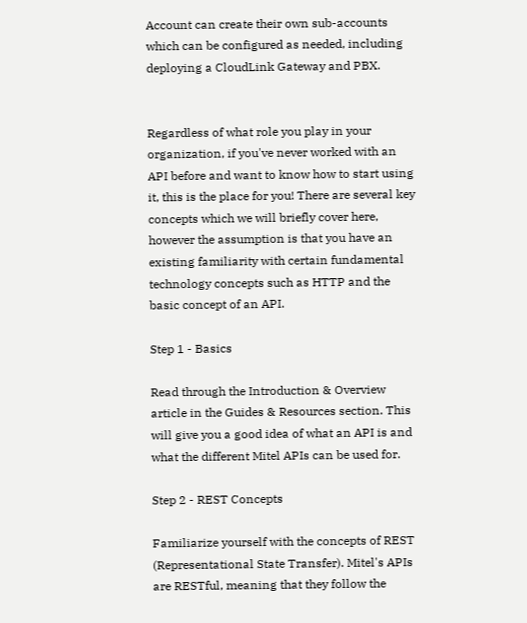Account can create their own sub-accounts which can be configured as needed, including deploying a CloudLink Gateway and PBX.


Regardless of what role you play in your organization, if you've never worked with an API before and want to know how to start using it, this is the place for you! There are several key concepts which we will briefly cover here, however the assumption is that you have an existing familiarity with certain fundamental technology concepts such as HTTP and the basic concept of an API.

Step 1 - Basics

Read through the Introduction & Overview article in the Guides & Resources section. This will give you a good idea of what an API is and what the different Mitel APIs can be used for.

Step 2 - REST Concepts

Familiarize yourself with the concepts of REST (Representational State Transfer). Mitel's APIs are RESTful, meaning that they follow the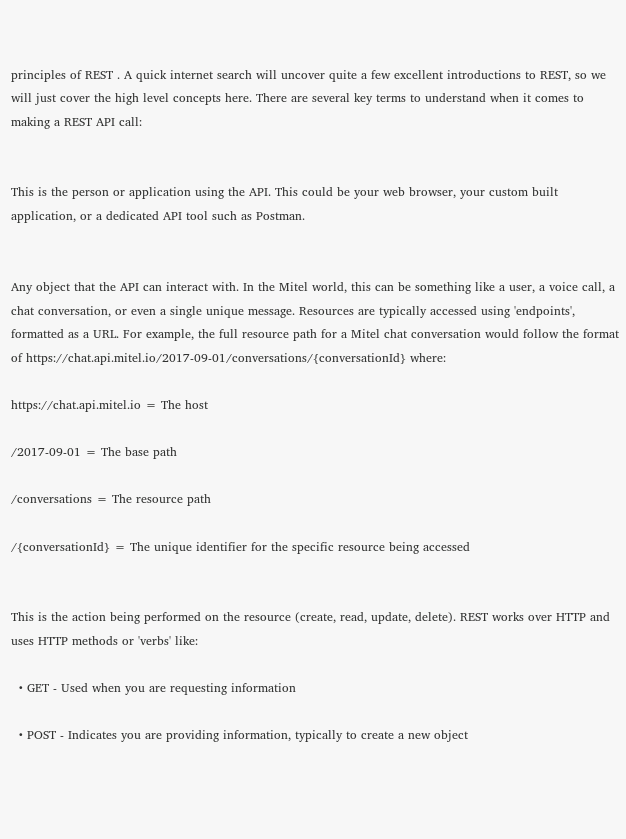principles of REST . A quick internet search will uncover quite a few excellent introductions to REST, so we will just cover the high level concepts here. There are several key terms to understand when it comes to making a REST API call:


This is the person or application using the API. This could be your web browser, your custom built application, or a dedicated API tool such as Postman.


Any object that the API can interact with. In the Mitel world, this can be something like a user, a voice call, a chat conversation, or even a single unique message. Resources are typically accessed using 'endpoints', formatted as a URL. For example, the full resource path for a Mitel chat conversation would follow the format of https://chat.api.mitel.io/2017-09-01/conversations/{conversationId} where:

https://chat.api.mitel.io = The host

/2017-09-01 = The base path

/conversations = The resource path

/{conversationId} = The unique identifier for the specific resource being accessed


This is the action being performed on the resource (create, read, update, delete). REST works over HTTP and uses HTTP methods or 'verbs' like:

  • GET - Used when you are requesting information

  • POST - Indicates you are providing information, typically to create a new object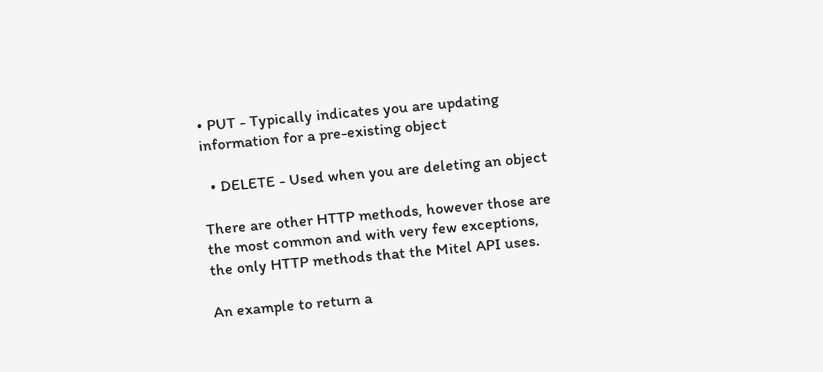• PUT - Typically indicates you are updating information for a pre-existing object

  • DELETE - Used when you are deleting an object

There are other HTTP methods, however those are the most common and with very few exceptions, the only HTTP methods that the Mitel API uses.

An example to return a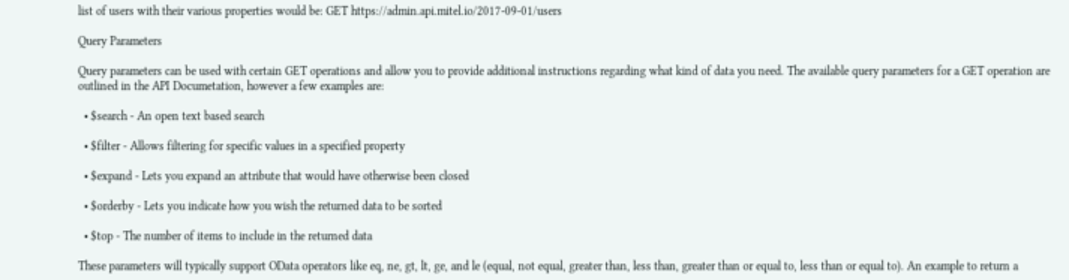list of users with their various properties would be: GET https://admin.api.mitel.io/2017-09-01/users

Query Parameters

Query parameters can be used with certain GET operations and allow you to provide additional instructions regarding what kind of data you need. The available query parameters for a GET operation are outlined in the API Documetation, however a few examples are:

  • $search - An open text based search

  • $filter - Allows filtering for specific values in a specified property

  • $expand - Lets you expand an attribute that would have otherwise been closed

  • $orderby - Lets you indicate how you wish the returned data to be sorted

  • $top - The number of items to include in the returned data

These parameters will typically support OData operators like eq, ne, gt, lt, ge, and le (equal, not equal, greater than, less than, greater than or equal to, less than or equal to). An example to return a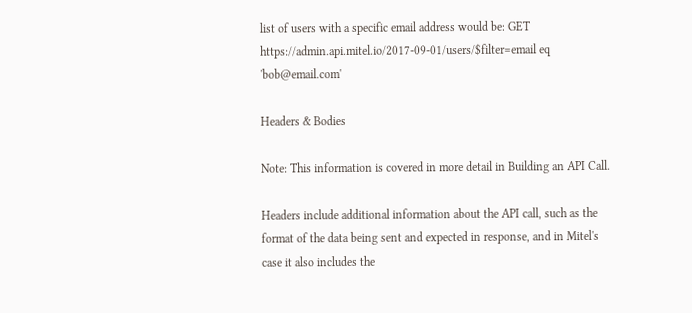list of users with a specific email address would be: GET https://admin.api.mitel.io/2017-09-01/users/$filter=email eq 'bob@email.com'

Headers & Bodies

Note: This information is covered in more detail in Building an API Call.

Headers include additional information about the API call, such as the format of the data being sent and expected in response, and in Mitel's case it also includes the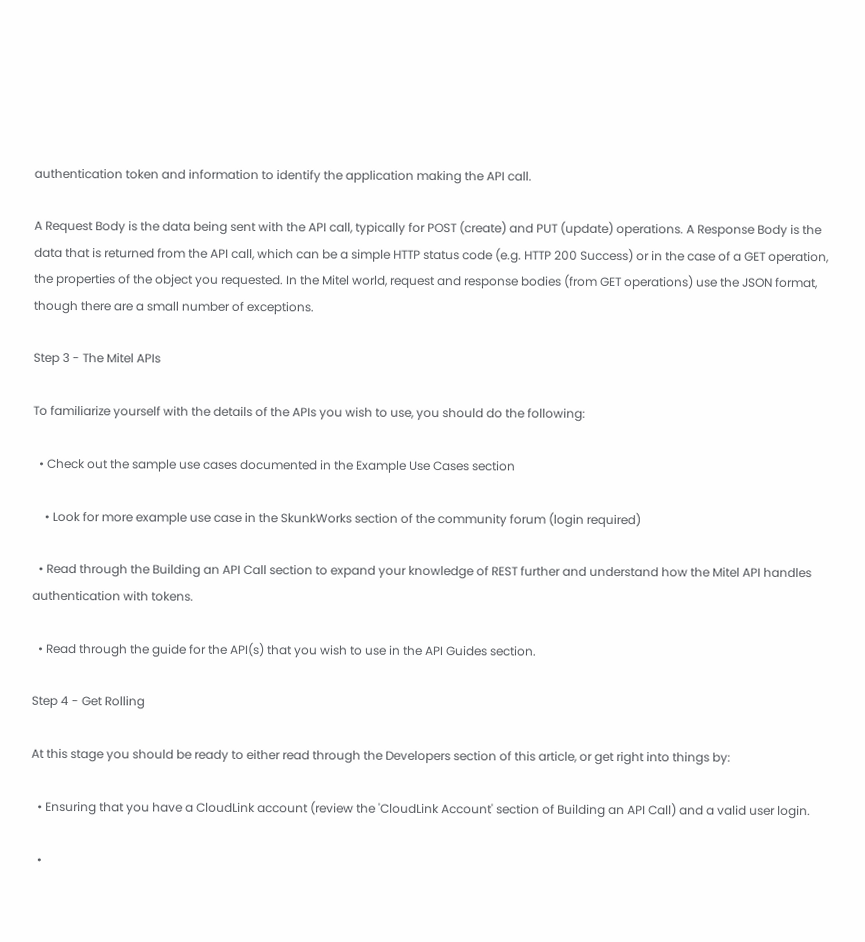authentication token and information to identify the application making the API call.

A Request Body is the data being sent with the API call, typically for POST (create) and PUT (update) operations. A Response Body is the data that is returned from the API call, which can be a simple HTTP status code (e.g. HTTP 200 Success) or in the case of a GET operation, the properties of the object you requested. In the Mitel world, request and response bodies (from GET operations) use the JSON format, though there are a small number of exceptions.

Step 3 - The Mitel APIs

To familiarize yourself with the details of the APIs you wish to use, you should do the following:

  • Check out the sample use cases documented in the Example Use Cases section

    • Look for more example use case in the SkunkWorks section of the community forum (login required)

  • Read through the Building an API Call section to expand your knowledge of REST further and understand how the Mitel API handles authentication with tokens.

  • Read through the guide for the API(s) that you wish to use in the API Guides section.

Step 4 - Get Rolling

At this stage you should be ready to either read through the Developers section of this article, or get right into things by:

  • Ensuring that you have a CloudLink account (review the 'CloudLink Account' section of Building an API Call) and a valid user login.

  •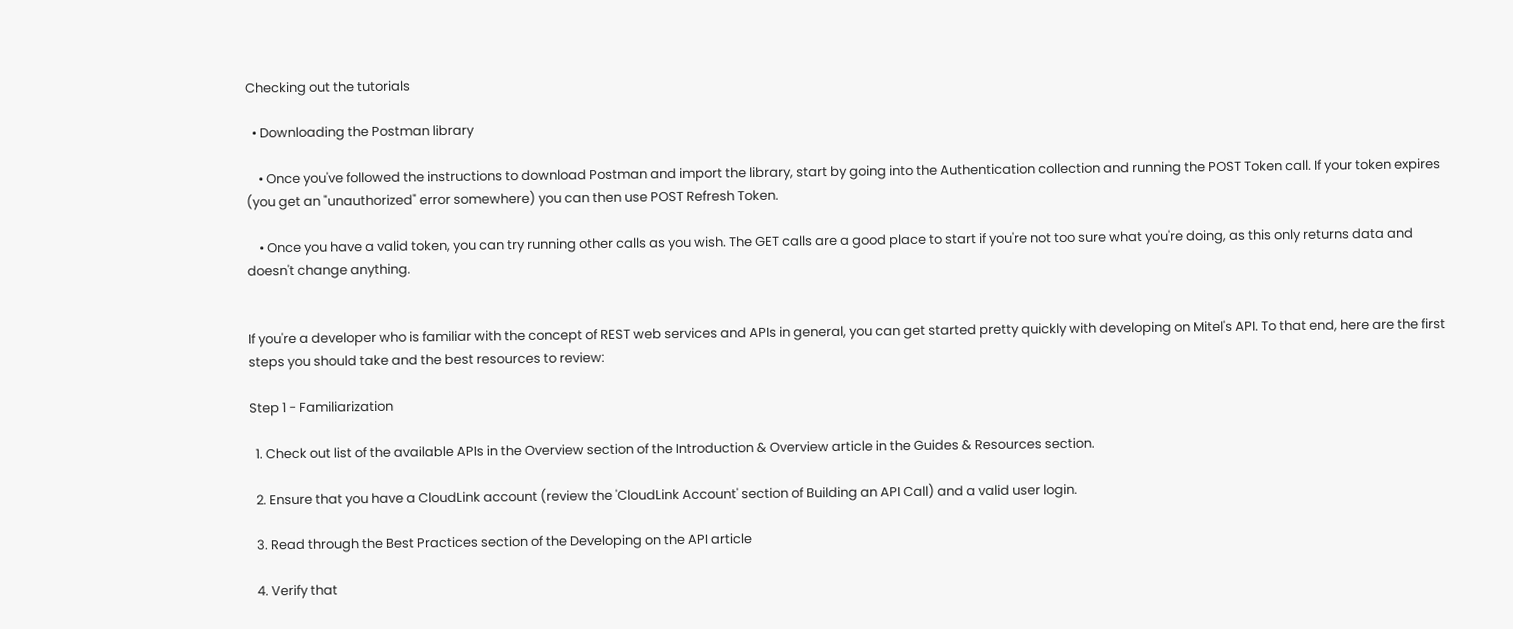Checking out the tutorials

  • Downloading the Postman library

    • Once you've followed the instructions to download Postman and import the library, start by going into the Authentication collection and running the POST Token call. If your token expires (you get an "unauthorized" error somewhere) you can then use POST Refresh Token.

    • Once you have a valid token, you can try running other calls as you wish. The GET calls are a good place to start if you're not too sure what you're doing, as this only returns data and doesn't change anything.


If you're a developer who is familiar with the concept of REST web services and APIs in general, you can get started pretty quickly with developing on Mitel's API. To that end, here are the first steps you should take and the best resources to review:

Step 1 - Familiarization

  1. Check out list of the available APIs in the Overview section of the Introduction & Overview article in the Guides & Resources section.

  2. Ensure that you have a CloudLink account (review the 'CloudLink Account' section of Building an API Call) and a valid user login.

  3. Read through the Best Practices section of the Developing on the API article

  4. Verify that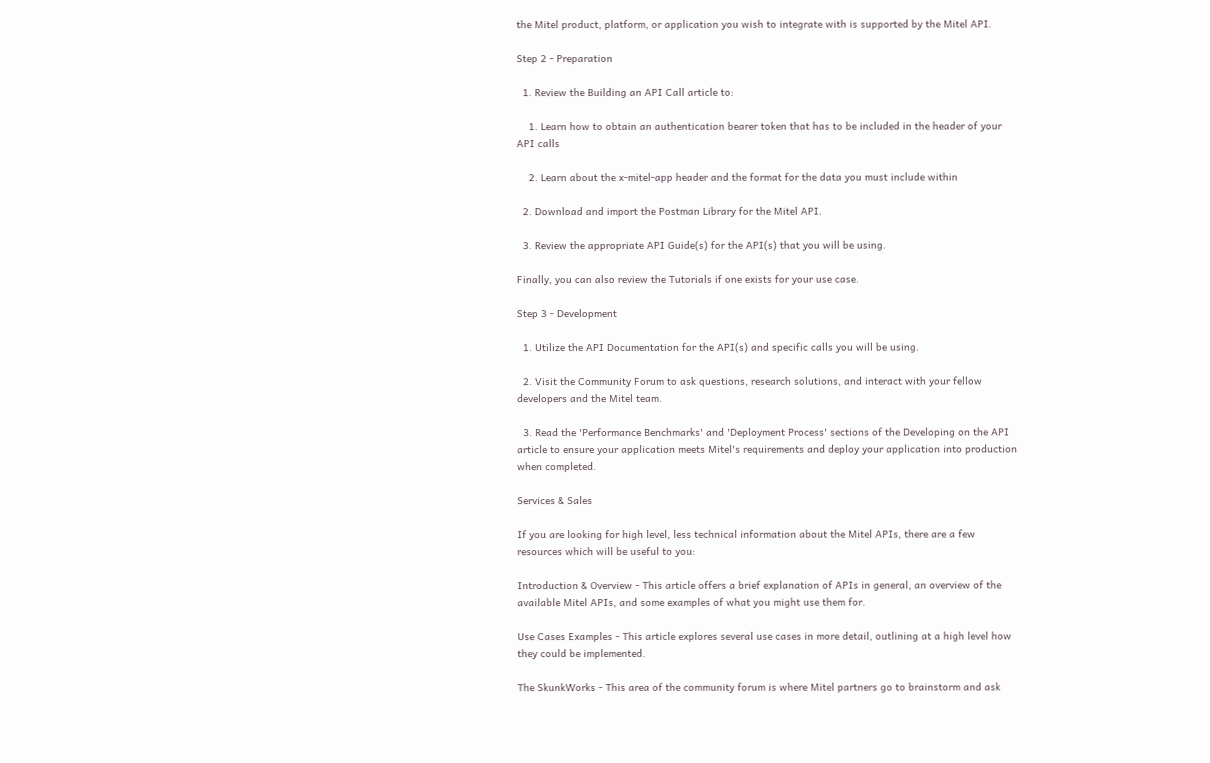the Mitel product, platform, or application you wish to integrate with is supported by the Mitel API.

Step 2 - Preparation

  1. Review the Building an API Call article to:

    1. Learn how to obtain an authentication bearer token that has to be included in the header of your API calls

    2. Learn about the x-mitel-app header and the format for the data you must include within

  2. Download and import the Postman Library for the Mitel API.

  3. Review the appropriate API Guide(s) for the API(s) that you will be using.

Finally, you can also review the Tutorials if one exists for your use case.

Step 3 - Development

  1. Utilize the API Documentation for the API(s) and specific calls you will be using.

  2. Visit the Community Forum to ask questions, research solutions, and interact with your fellow developers and the Mitel team.

  3. Read the 'Performance Benchmarks' and 'Deployment Process' sections of the Developing on the API article to ensure your application meets Mitel's requirements and deploy your application into production when completed.

Services & Sales

If you are looking for high level, less technical information about the Mitel APIs, there are a few resources which will be useful to you:

Introduction & Overview - This article offers a brief explanation of APIs in general, an overview of the available Mitel APIs, and some examples of what you might use them for.

Use Cases Examples - This article explores several use cases in more detail, outlining at a high level how they could be implemented.

The SkunkWorks - This area of the community forum is where Mitel partners go to brainstorm and ask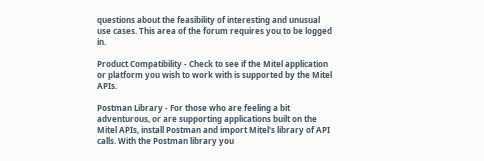questions about the feasibility of interesting and unusual use cases. This area of the forum requires you to be logged in.

Product Compatibility - Check to see if the Mitel application or platform you wish to work with is supported by the Mitel APIs.

Postman Library - For those who are feeling a bit adventurous, or are supporting applications built on the Mitel APIs, install Postman and import Mitel's library of API calls. With the Postman library you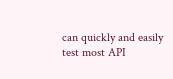can quickly and easily test most API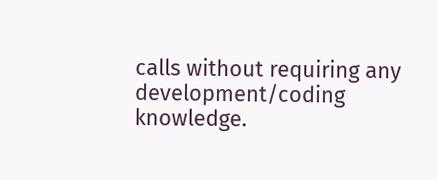calls without requiring any development/coding knowledge.